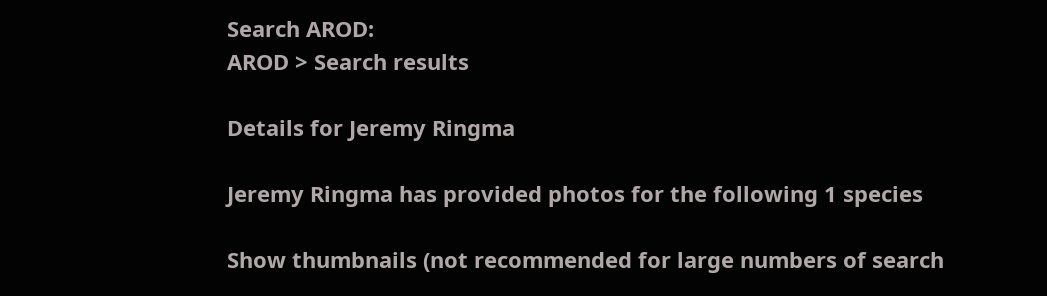Search AROD:
AROD > Search results

Details for Jeremy Ringma

Jeremy Ringma has provided photos for the following 1 species

Show thumbnails (not recommended for large numbers of search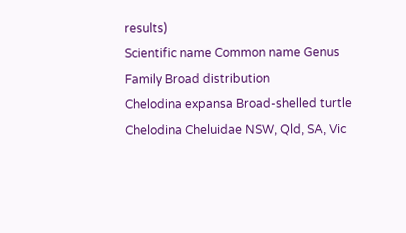results)
Scientific name Common name Genus Family Broad distribution
Chelodina expansa Broad-shelled turtle Chelodina Cheluidae NSW, Qld, SA, Vic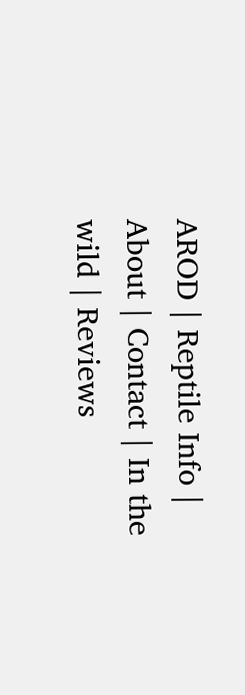AROD | Reptile Info | About | Contact | In the wild | Reviews